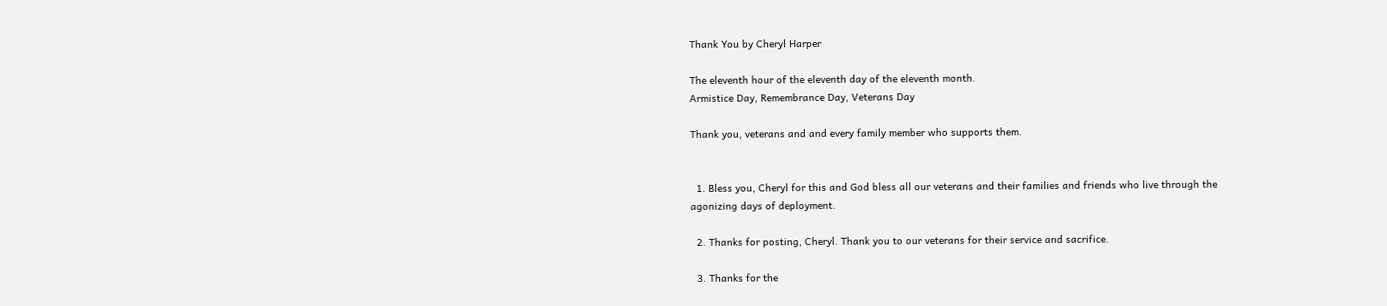Thank You by Cheryl Harper

The eleventh hour of the eleventh day of the eleventh month.
Armistice Day, Remembrance Day, Veterans Day

Thank you, veterans and and every family member who supports them.


  1. Bless you, Cheryl for this and God bless all our veterans and their families and friends who live through the agonizing days of deployment.

  2. Thanks for posting, Cheryl. Thank you to our veterans for their service and sacrifice.

  3. Thanks for the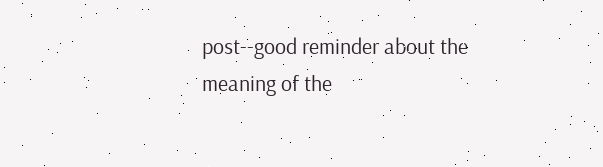post--good reminder about the meaning of the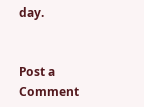day.


Post a Comment